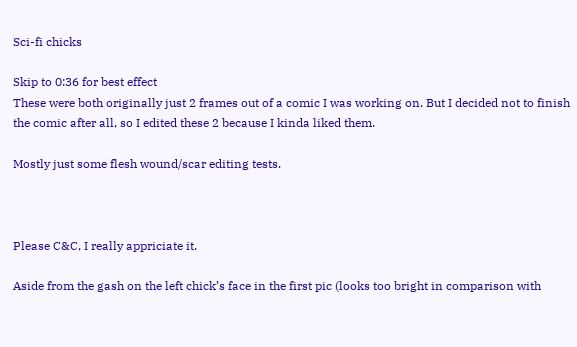Sci-fi chicks

Skip to 0:36 for best effect
These were both originally just 2 frames out of a comic I was working on. But I decided not to finish the comic after all, so I edited these 2 because I kinda liked them.

Mostly just some flesh wound/scar editing tests.



Please C&C, I really appriciate it.

Aside from the gash on the left chick’s face in the first pic (looks too bright in comparison with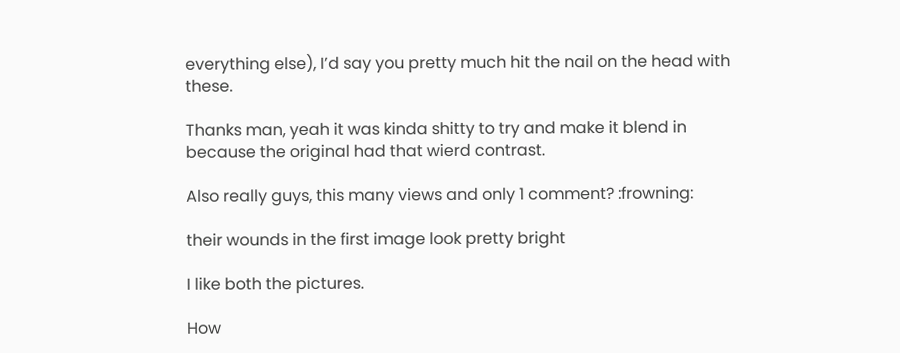everything else), I’d say you pretty much hit the nail on the head with these.

Thanks man, yeah it was kinda shitty to try and make it blend in because the original had that wierd contrast.

Also really guys, this many views and only 1 comment? :frowning:

their wounds in the first image look pretty bright

I like both the pictures.

How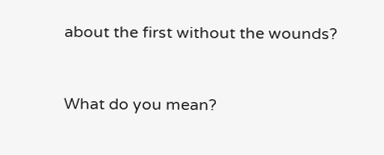about the first without the wounds?


What do you mean?